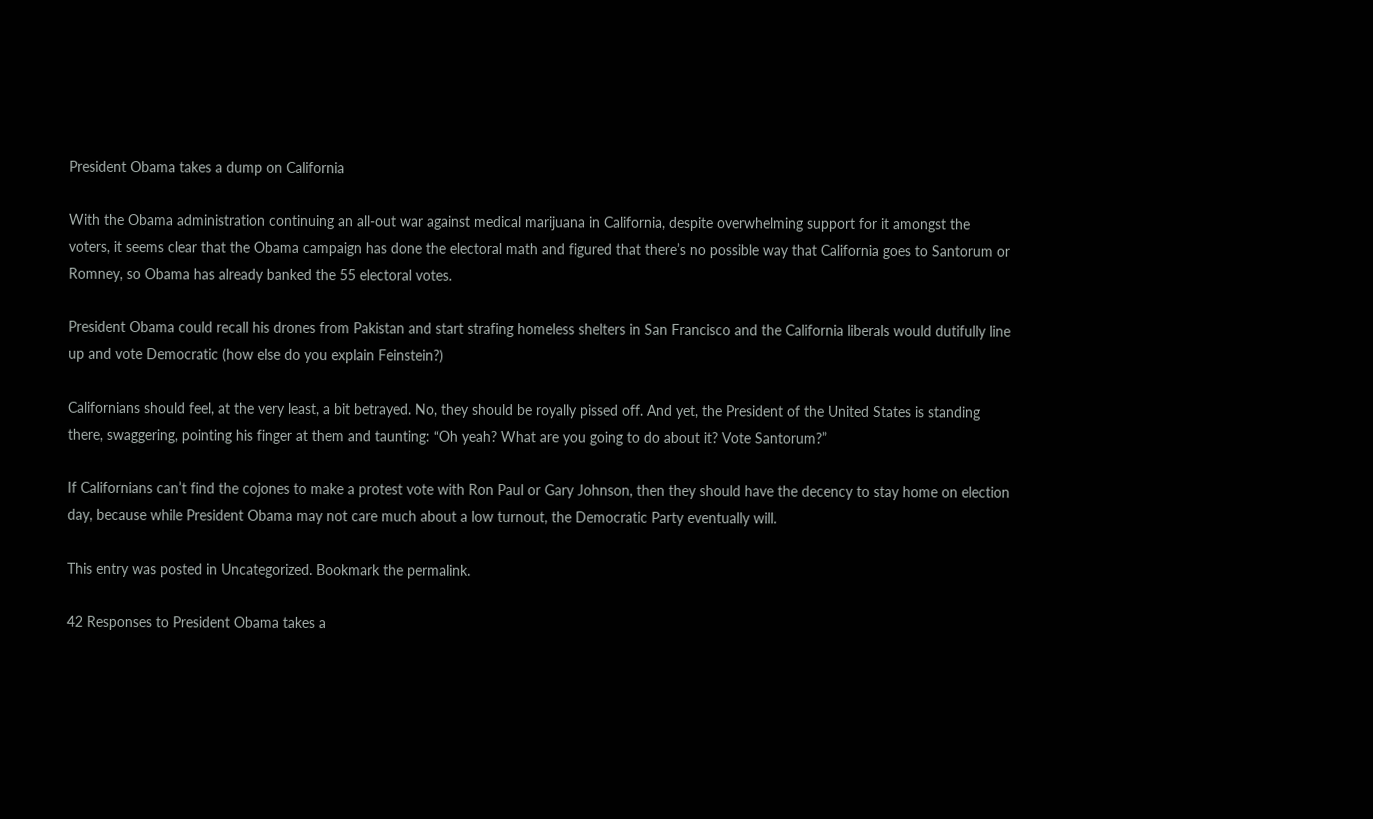President Obama takes a dump on California

With the Obama administration continuing an all-out war against medical marijuana in California, despite overwhelming support for it amongst the voters, it seems clear that the Obama campaign has done the electoral math and figured that there’s no possible way that California goes to Santorum or Romney, so Obama has already banked the 55 electoral votes.

President Obama could recall his drones from Pakistan and start strafing homeless shelters in San Francisco and the California liberals would dutifully line up and vote Democratic (how else do you explain Feinstein?)

Californians should feel, at the very least, a bit betrayed. No, they should be royally pissed off. And yet, the President of the United States is standing there, swaggering, pointing his finger at them and taunting: “Oh yeah? What are you going to do about it? Vote Santorum?”

If Californians can’t find the cojones to make a protest vote with Ron Paul or Gary Johnson, then they should have the decency to stay home on election day, because while President Obama may not care much about a low turnout, the Democratic Party eventually will.

This entry was posted in Uncategorized. Bookmark the permalink.

42 Responses to President Obama takes a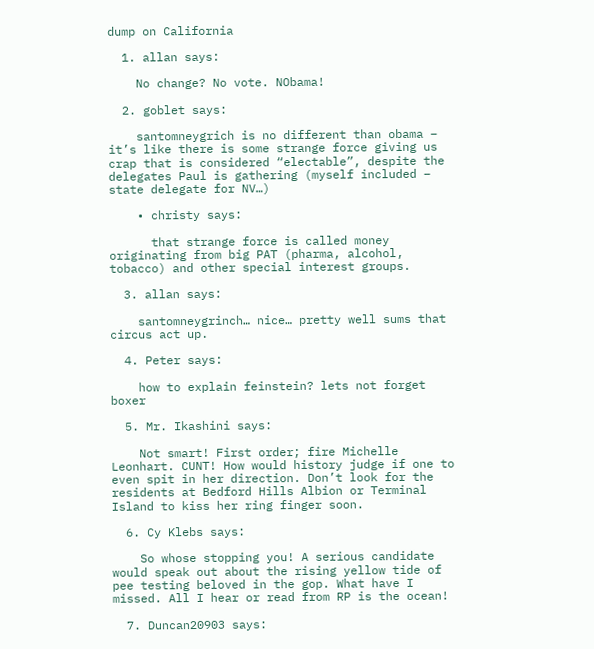dump on California

  1. allan says:

    No change? No vote. NObama!

  2. goblet says:

    santomneygrich is no different than obama – it’s like there is some strange force giving us crap that is considered “electable”, despite the delegates Paul is gathering (myself included – state delegate for NV…)

    • christy says:

      that strange force is called money originating from big PAT (pharma, alcohol, tobacco) and other special interest groups.

  3. allan says:

    santomneygrinch… nice… pretty well sums that circus act up.

  4. Peter says:

    how to explain feinstein? lets not forget boxer

  5. Mr. Ikashini says:

    Not smart! First order; fire Michelle Leonhart. CUNT! How would history judge if one to even spit in her direction. Don’t look for the residents at Bedford Hills Albion or Terminal Island to kiss her ring finger soon.

  6. Cy Klebs says:

    So whose stopping you! A serious candidate would speak out about the rising yellow tide of pee testing beloved in the gop. What have I missed. All I hear or read from RP is the ocean!

  7. Duncan20903 says: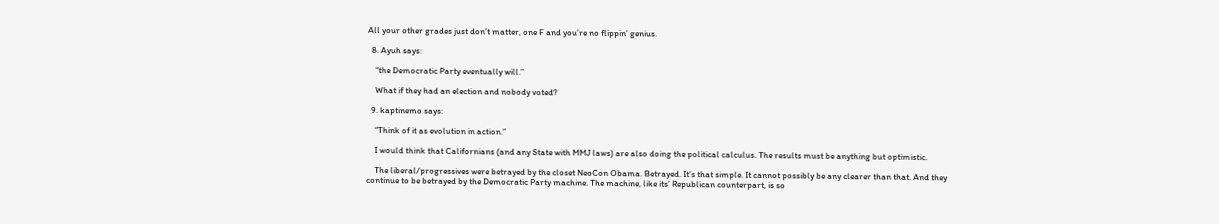All your other grades just don’t matter, one F and you’re no flippin’ genius.

  8. Ayuh says:

    “the Democratic Party eventually will.”

    What if they had an election and nobody voted?

  9. kaptinemo says:

    “Think of it as evolution in action.”

    I would think that Californians (and any State with MMJ laws) are also doing the political calculus. The results must be anything but optimistic.

    The liberal/progressives were betrayed by the closet NeoCon Obama. Betrayed. It’s that simple. It cannot possibly be any clearer than that. And they continue to be betrayed by the Democratic Party machine. The machine, like its’ Republican counterpart, is so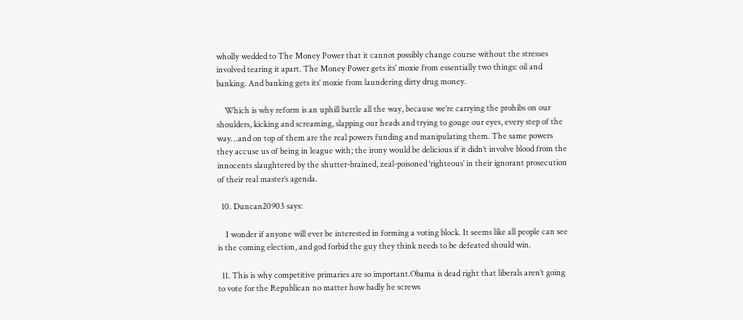wholly wedded to The Money Power that it cannot possibly change course without the stresses involved tearing it apart. The Money Power gets its’ moxie from essentially two things: oil and banking. And banking gets its’ moxie from laundering dirty drug money.

    Which is why reform is an uphill battle all the way, because we’re carrying the prohibs on our shoulders, kicking and screaming, slapping our heads and trying to gouge our eyes, every step of the way…and on top of them are the real powers funding and manipulating them. The same powers they accuse us of being in league with; the irony would be delicious if it didn’t involve blood from the innocents slaughtered by the shutter-brained, zeal-poisoned ‘righteous’ in their ignorant prosecution of their real master’s agenda.

  10. Duncan20903 says:

    I wonder if anyone will ever be interested in forming a voting block. It seems like all people can see is the coming election, and god forbid the guy they think needs to be defeated should win.

  11. This is why competitive primaries are so important.Obama is dead right that liberals aren’t going to vote for the Republican no matter how badly he screws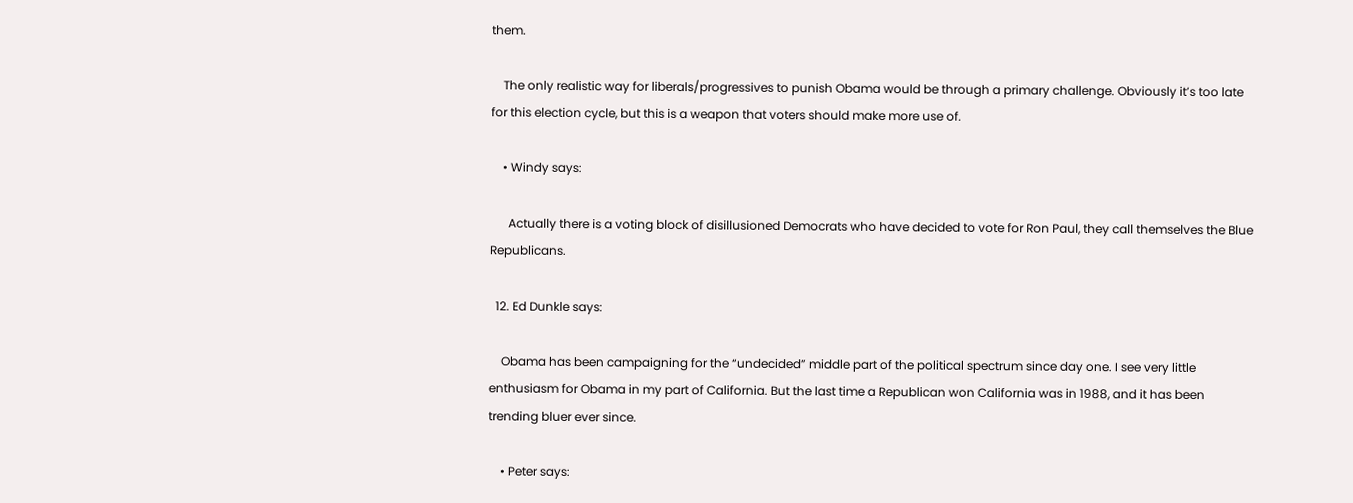them.

    The only realistic way for liberals/progressives to punish Obama would be through a primary challenge. Obviously it’s too late for this election cycle, but this is a weapon that voters should make more use of.

    • Windy says:

      Actually there is a voting block of disillusioned Democrats who have decided to vote for Ron Paul, they call themselves the Blue Republicans.

  12. Ed Dunkle says:

    Obama has been campaigning for the “undecided” middle part of the political spectrum since day one. I see very little enthusiasm for Obama in my part of California. But the last time a Republican won California was in 1988, and it has been trending bluer ever since.

    • Peter says: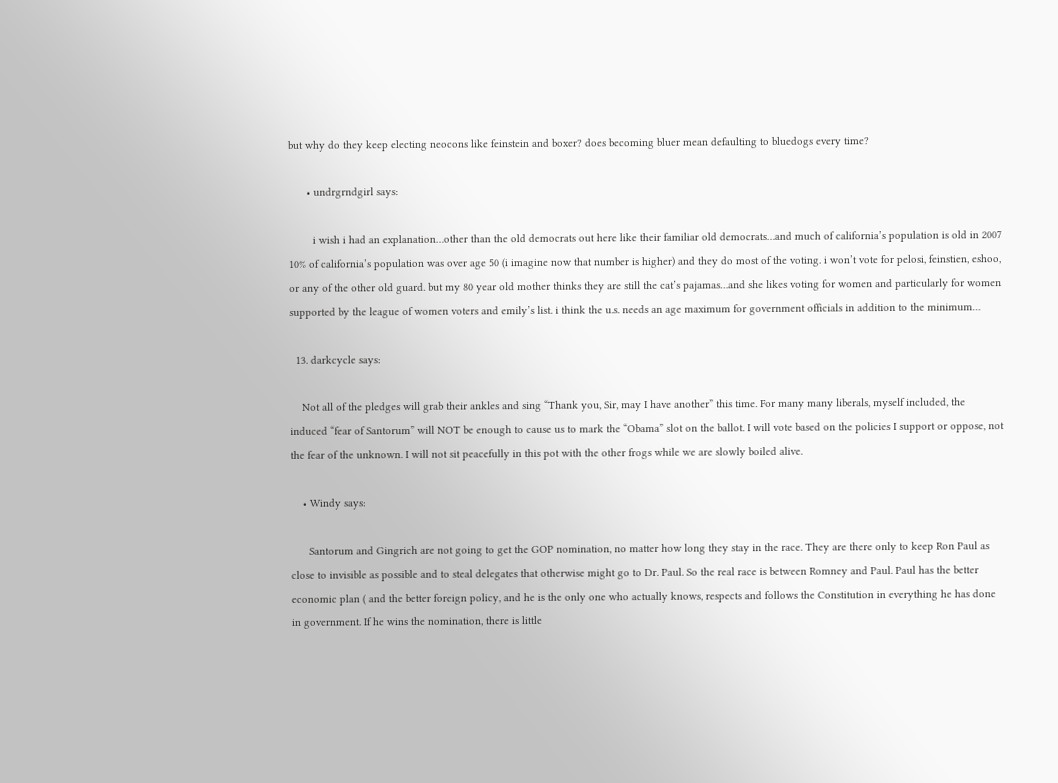but why do they keep electing neocons like feinstein and boxer? does becoming bluer mean defaulting to bluedogs every time?

      • undrgrndgirl says:

        i wish i had an explanation…other than the old democrats out here like their familiar old democrats…and much of california’s population is old in 2007 10% of california’s population was over age 50 (i imagine now that number is higher) and they do most of the voting. i won’t vote for pelosi, feinstien, eshoo, or any of the other old guard. but my 80 year old mother thinks they are still the cat’s pajamas…and she likes voting for women and particularly for women supported by the league of women voters and emily’s list. i think the u.s. needs an age maximum for government officials in addition to the minimum…

  13. darkcycle says:

    Not all of the pledges will grab their ankles and sing “Thank you, Sir, may I have another” this time. For many many liberals, myself included, the induced “fear of Santorum” will NOT be enough to cause us to mark the “Obama” slot on the ballot. I will vote based on the policies I support or oppose, not the fear of the unknown. I will not sit peacefully in this pot with the other frogs while we are slowly boiled alive.

    • Windy says:

      Santorum and Gingrich are not going to get the GOP nomination, no matter how long they stay in the race. They are there only to keep Ron Paul as close to invisible as possible and to steal delegates that otherwise might go to Dr. Paul. So the real race is between Romney and Paul. Paul has the better economic plan ( and the better foreign policy, and he is the only one who actually knows, respects and follows the Constitution in everything he has done in government. If he wins the nomination, there is little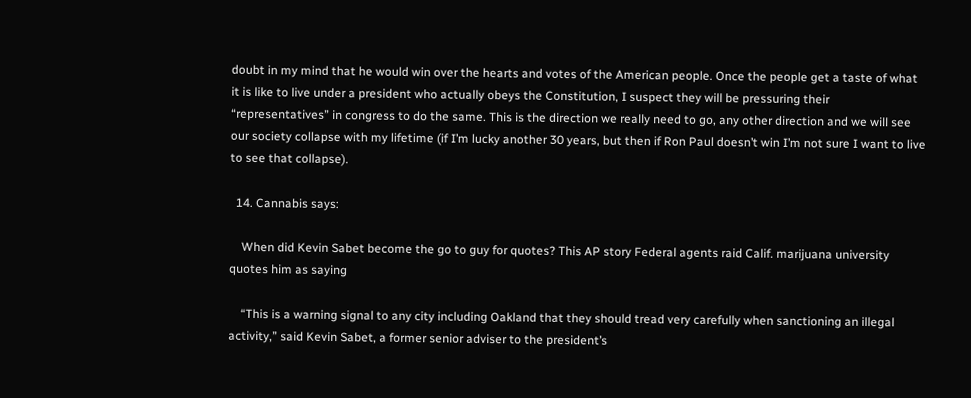doubt in my mind that he would win over the hearts and votes of the American people. Once the people get a taste of what it is like to live under a president who actually obeys the Constitution, I suspect they will be pressuring their “representatives” in congress to do the same. This is the direction we really need to go, any other direction and we will see our society collapse with my lifetime (if I’m lucky another 30 years, but then if Ron Paul doesn’t win I’m not sure I want to live to see that collapse).

  14. Cannabis says:

    When did Kevin Sabet become the go to guy for quotes? This AP story Federal agents raid Calif. marijuana university quotes him as saying

    “This is a warning signal to any city including Oakland that they should tread very carefully when sanctioning an illegal activity,” said Kevin Sabet, a former senior adviser to the president’s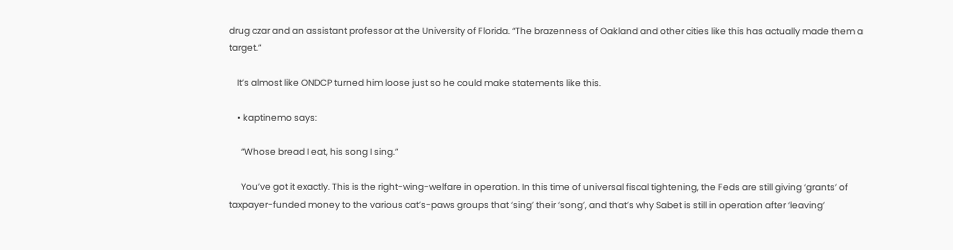drug czar and an assistant professor at the University of Florida. “The brazenness of Oakland and other cities like this has actually made them a target.”

    It’s almost like ONDCP turned him loose just so he could make statements like this.

    • kaptinemo says:

      “Whose bread I eat, his song I sing.”

      You’ve got it exactly. This is the right-wing-welfare in operation. In this time of universal fiscal tightening, the Feds are still giving ‘grants’ of taxpayer-funded money to the various cat’s-paws groups that ‘sing’ their ‘song’, and that’s why Sabet is still in operation after ‘leaving’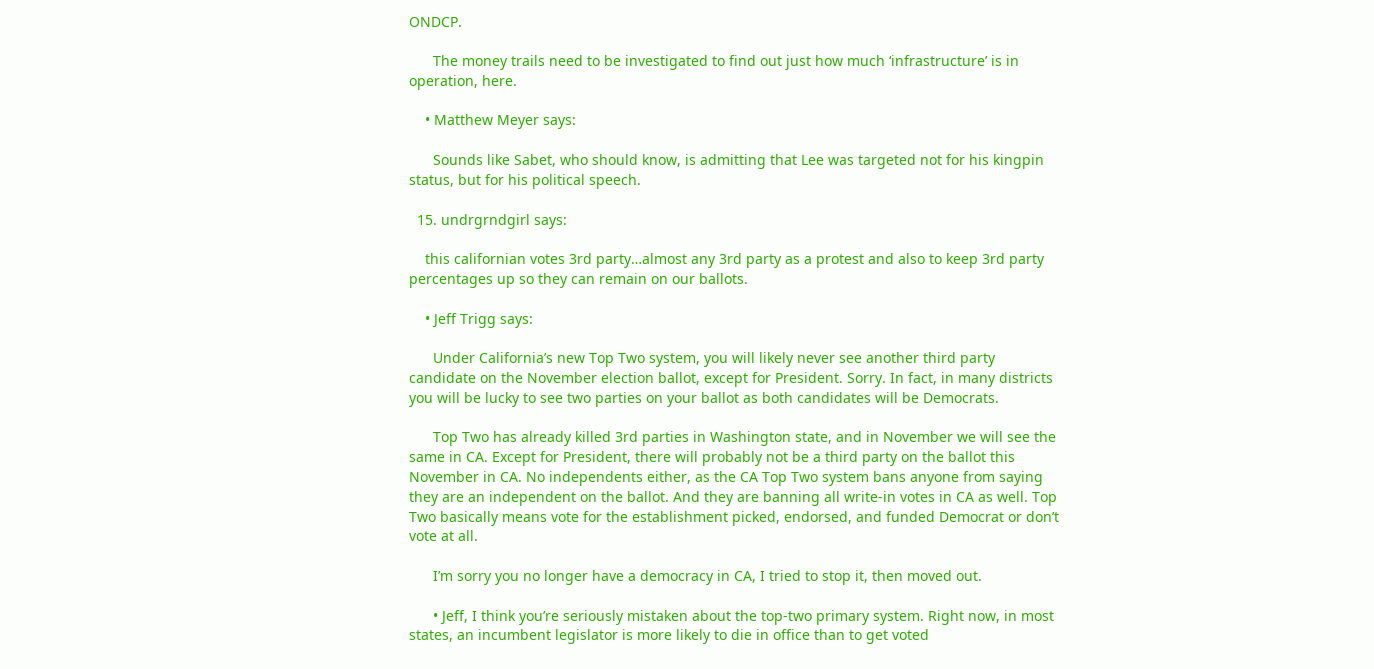ONDCP.

      The money trails need to be investigated to find out just how much ‘infrastructure’ is in operation, here.

    • Matthew Meyer says:

      Sounds like Sabet, who should know, is admitting that Lee was targeted not for his kingpin status, but for his political speech.

  15. undrgrndgirl says:

    this californian votes 3rd party…almost any 3rd party as a protest and also to keep 3rd party percentages up so they can remain on our ballots.

    • Jeff Trigg says:

      Under California’s new Top Two system, you will likely never see another third party candidate on the November election ballot, except for President. Sorry. In fact, in many districts you will be lucky to see two parties on your ballot as both candidates will be Democrats.

      Top Two has already killed 3rd parties in Washington state, and in November we will see the same in CA. Except for President, there will probably not be a third party on the ballot this November in CA. No independents either, as the CA Top Two system bans anyone from saying they are an independent on the ballot. And they are banning all write-in votes in CA as well. Top Two basically means vote for the establishment picked, endorsed, and funded Democrat or don’t vote at all.

      I’m sorry you no longer have a democracy in CA, I tried to stop it, then moved out.

      • Jeff, I think you’re seriously mistaken about the top-two primary system. Right now, in most states, an incumbent legislator is more likely to die in office than to get voted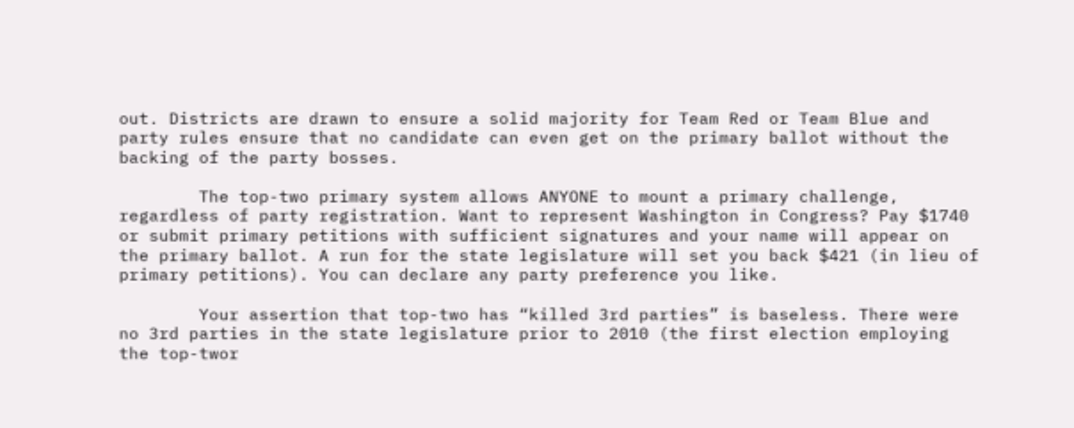out. Districts are drawn to ensure a solid majority for Team Red or Team Blue and party rules ensure that no candidate can even get on the primary ballot without the backing of the party bosses.

        The top-two primary system allows ANYONE to mount a primary challenge, regardless of party registration. Want to represent Washington in Congress? Pay $1740 or submit primary petitions with sufficient signatures and your name will appear on the primary ballot. A run for the state legislature will set you back $421 (in lieu of primary petitions). You can declare any party preference you like.

        Your assertion that top-two has “killed 3rd parties” is baseless. There were no 3rd parties in the state legislature prior to 2010 (the first election employing the top-twor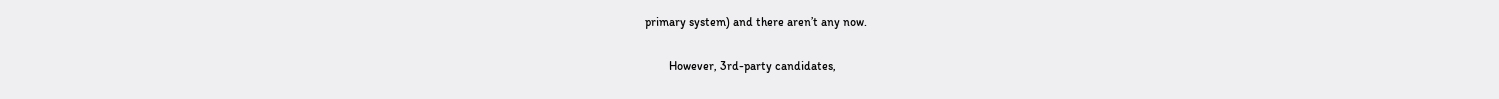primary system) and there aren’t any now.

        However, 3rd-party candidates,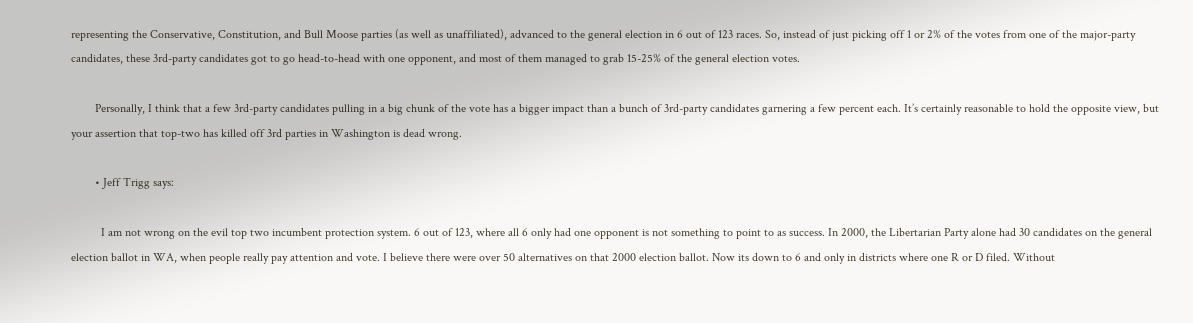representing the Conservative, Constitution, and Bull Moose parties (as well as unaffiliated), advanced to the general election in 6 out of 123 races. So, instead of just picking off 1 or 2% of the votes from one of the major-party candidates, these 3rd-party candidates got to go head-to-head with one opponent, and most of them managed to grab 15-25% of the general election votes.

        Personally, I think that a few 3rd-party candidates pulling in a big chunk of the vote has a bigger impact than a bunch of 3rd-party candidates garnering a few percent each. It’s certainly reasonable to hold the opposite view, but your assertion that top-two has killed off 3rd parties in Washington is dead wrong.

        • Jeff Trigg says:

          I am not wrong on the evil top two incumbent protection system. 6 out of 123, where all 6 only had one opponent is not something to point to as success. In 2000, the Libertarian Party alone had 30 candidates on the general election ballot in WA, when people really pay attention and vote. I believe there were over 50 alternatives on that 2000 election ballot. Now its down to 6 and only in districts where one R or D filed. Without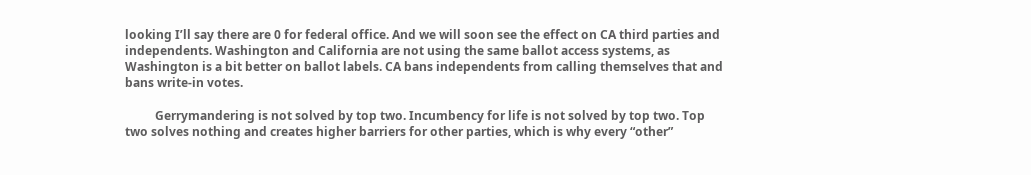looking I’ll say there are 0 for federal office. And we will soon see the effect on CA third parties and independents. Washington and California are not using the same ballot access systems, as Washington is a bit better on ballot labels. CA bans independents from calling themselves that and bans write-in votes.

          Gerrymandering is not solved by top two. Incumbency for life is not solved by top two. Top two solves nothing and creates higher barriers for other parties, which is why every “other”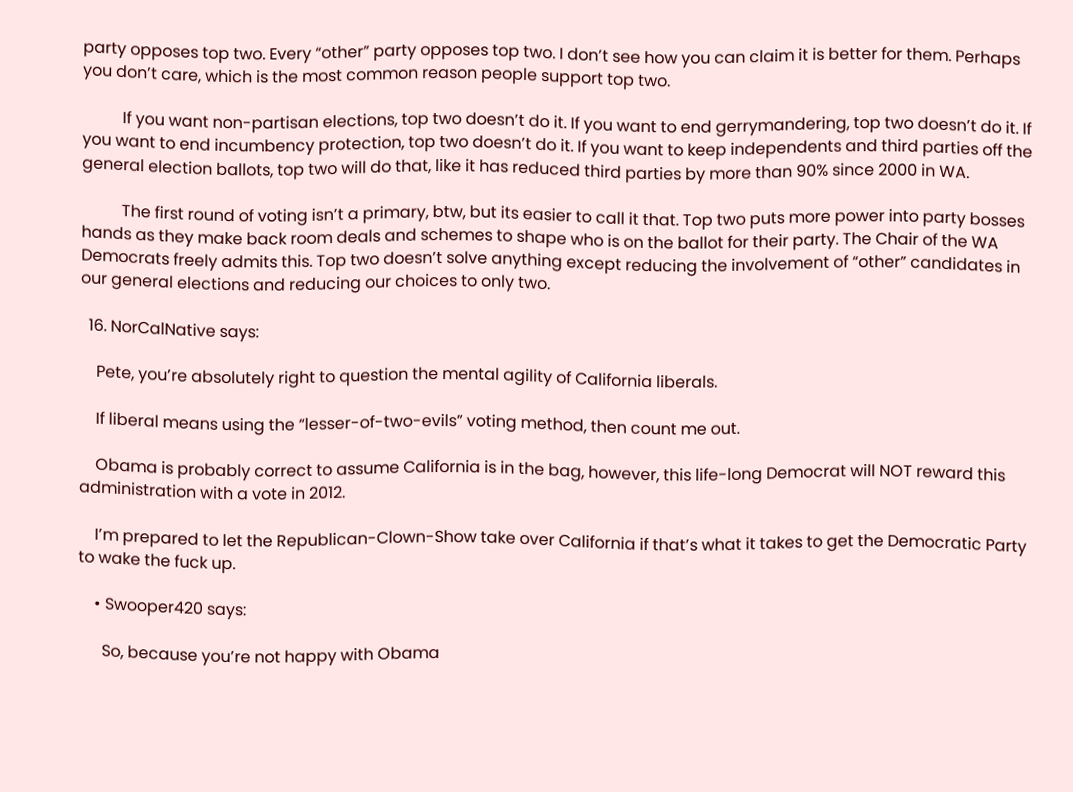party opposes top two. Every “other” party opposes top two. I don’t see how you can claim it is better for them. Perhaps you don’t care, which is the most common reason people support top two.

          If you want non-partisan elections, top two doesn’t do it. If you want to end gerrymandering, top two doesn’t do it. If you want to end incumbency protection, top two doesn’t do it. If you want to keep independents and third parties off the general election ballots, top two will do that, like it has reduced third parties by more than 90% since 2000 in WA.

          The first round of voting isn’t a primary, btw, but its easier to call it that. Top two puts more power into party bosses hands as they make back room deals and schemes to shape who is on the ballot for their party. The Chair of the WA Democrats freely admits this. Top two doesn’t solve anything except reducing the involvement of “other” candidates in our general elections and reducing our choices to only two.

  16. NorCalNative says:

    Pete, you’re absolutely right to question the mental agility of California liberals.

    If liberal means using the “lesser-of-two-evils” voting method, then count me out.

    Obama is probably correct to assume California is in the bag, however, this life-long Democrat will NOT reward this administration with a vote in 2012.

    I’m prepared to let the Republican-Clown-Show take over California if that’s what it takes to get the Democratic Party to wake the fuck up.

    • Swooper420 says:

      So, because you’re not happy with Obama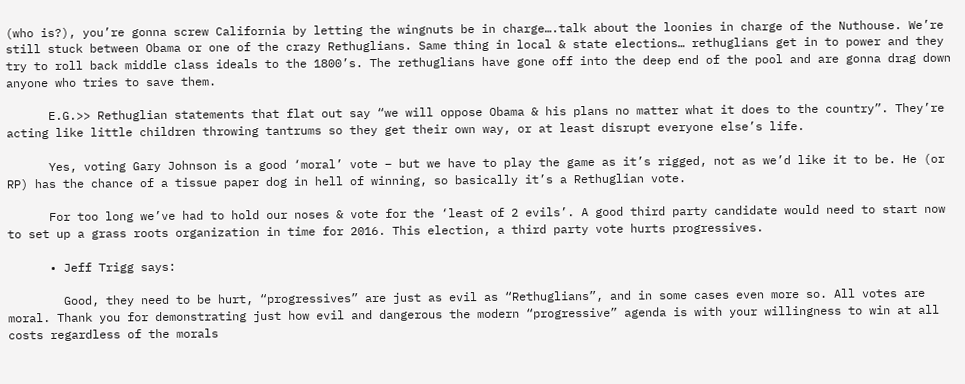(who is?), you’re gonna screw California by letting the wingnuts be in charge….talk about the loonies in charge of the Nuthouse. We’re still stuck between Obama or one of the crazy Rethuglians. Same thing in local & state elections… rethuglians get in to power and they try to roll back middle class ideals to the 1800’s. The rethuglians have gone off into the deep end of the pool and are gonna drag down anyone who tries to save them.

      E.G.>> Rethuglian statements that flat out say “we will oppose Obama & his plans no matter what it does to the country”. They’re acting like little children throwing tantrums so they get their own way, or at least disrupt everyone else’s life.

      Yes, voting Gary Johnson is a good ‘moral’ vote – but we have to play the game as it’s rigged, not as we’d like it to be. He (or RP) has the chance of a tissue paper dog in hell of winning, so basically it’s a Rethuglian vote.

      For too long we’ve had to hold our noses & vote for the ‘least of 2 evils’. A good third party candidate would need to start now to set up a grass roots organization in time for 2016. This election, a third party vote hurts progressives.

      • Jeff Trigg says:

        Good, they need to be hurt, “progressives” are just as evil as “Rethuglians”, and in some cases even more so. All votes are moral. Thank you for demonstrating just how evil and dangerous the modern “progressive” agenda is with your willingness to win at all costs regardless of the morals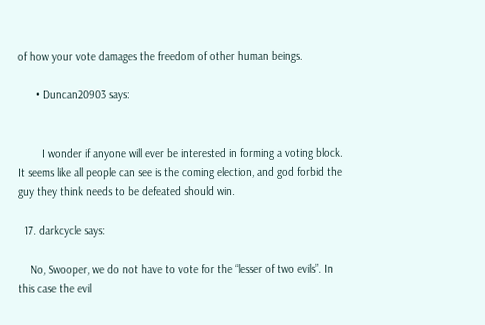of how your vote damages the freedom of other human beings.

      • Duncan20903 says:


        I wonder if anyone will ever be interested in forming a voting block. It seems like all people can see is the coming election, and god forbid the guy they think needs to be defeated should win.

  17. darkcycle says:

    No, Swooper, we do not have to vote for the “lesser of two evils”. In this case the evil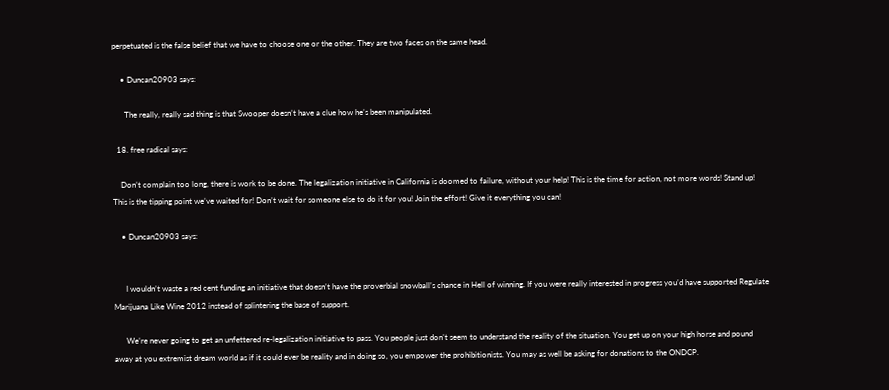perpetuated is the false belief that we have to choose one or the other. They are two faces on the same head.

    • Duncan20903 says:

      The really, really sad thing is that Swooper doesn’t have a clue how he’s been manipulated.

  18. free radical says:

    Don’t complain too long, there is work to be done. The legalization initiative in California is doomed to failure, without your help! This is the time for action, not more words! Stand up! This is the tipping point we’ve waited for! Don’t wait for someone else to do it for you! Join the effort! Give it everything you can!

    • Duncan20903 says:


      I wouldn’t waste a red cent funding an initiative that doesn’t have the proverbial snowball’s chance in Hell of winning. If you were really interested in progress you’d have supported Regulate Marijuana Like Wine 2012 instead of splintering the base of support.

      We’re never going to get an unfettered re-legalization initiative to pass. You people just don’t seem to understand the reality of the situation. You get up on your high horse and pound away at you extremist dream world as if it could ever be reality and in doing so, you empower the prohibitionists. You may as well be asking for donations to the ONDCP.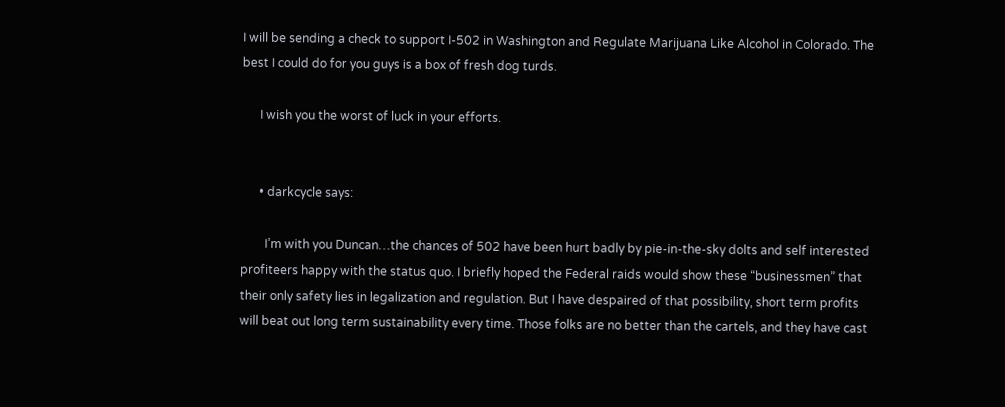I will be sending a check to support I-502 in Washington and Regulate Marijuana Like Alcohol in Colorado. The best I could do for you guys is a box of fresh dog turds.

      I wish you the worst of luck in your efforts.


      • darkcycle says:

        I’m with you Duncan…the chances of 502 have been hurt badly by pie-in-the-sky dolts and self interested profiteers happy with the status quo. I briefly hoped the Federal raids would show these “businessmen” that their only safety lies in legalization and regulation. But I have despaired of that possibility, short term profits will beat out long term sustainability every time. Those folks are no better than the cartels, and they have cast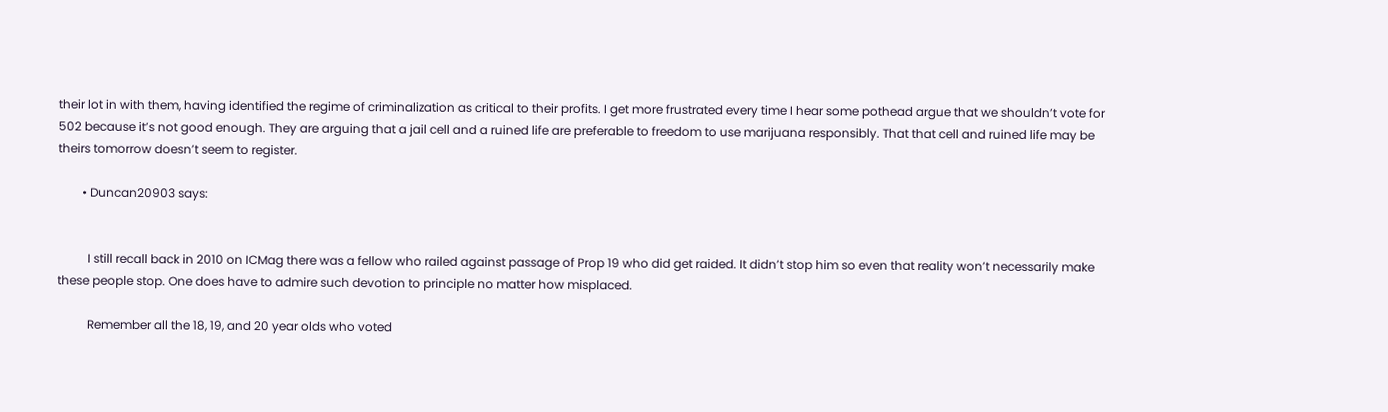their lot in with them, having identified the regime of criminalization as critical to their profits. I get more frustrated every time I hear some pothead argue that we shouldn’t vote for 502 because it’s not good enough. They are arguing that a jail cell and a ruined life are preferable to freedom to use marijuana responsibly. That that cell and ruined life may be theirs tomorrow doesn’t seem to register.

        • Duncan20903 says:


          I still recall back in 2010 on ICMag there was a fellow who railed against passage of Prop 19 who did get raided. It didn’t stop him so even that reality won’t necessarily make these people stop. One does have to admire such devotion to principle no matter how misplaced.

          Remember all the 18, 19, and 20 year olds who voted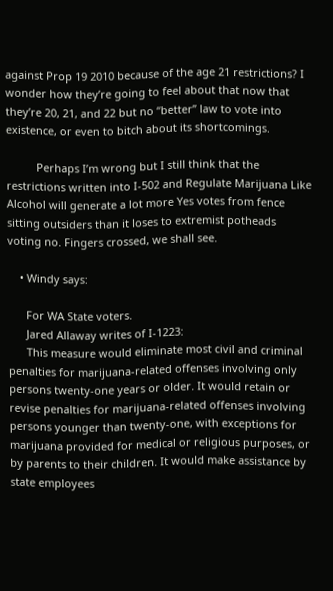against Prop 19 2010 because of the age 21 restrictions? I wonder how they’re going to feel about that now that they’re 20, 21, and 22 but no “better” law to vote into existence, or even to bitch about its shortcomings.

          Perhaps I’m wrong but I still think that the restrictions written into I-502 and Regulate Marijuana Like Alcohol will generate a lot more Yes votes from fence sitting outsiders than it loses to extremist potheads voting no. Fingers crossed, we shall see.

    • Windy says:

      For WA State voters.
      Jared Allaway writes of I-1223:
      This measure would eliminate most civil and criminal penalties for marijuana-related offenses involving only persons twenty-one years or older. It would retain or revise penalties for marijuana-related offenses involving persons younger than twenty-one, with exceptions for marijuana provided for medical or religious purposes, or by parents to their children. It would make assistance by state employees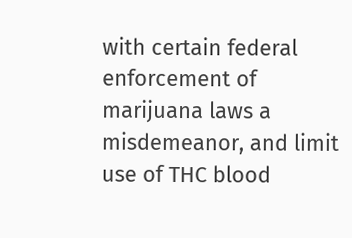with certain federal enforcement of marijuana laws a misdemeanor, and limit use of THC blood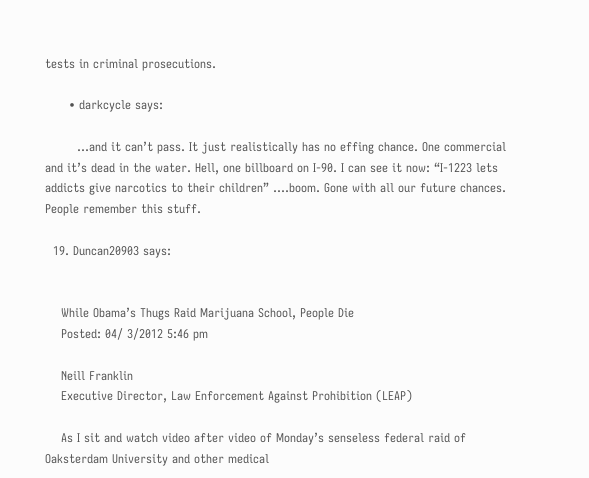tests in criminal prosecutions.

      • darkcycle says:

        …and it can’t pass. It just realistically has no effing chance. One commercial and it’s dead in the water. Hell, one billboard on I-90. I can see it now: “I-1223 lets addicts give narcotics to their children” ….boom. Gone with all our future chances. People remember this stuff.

  19. Duncan20903 says:


    While Obama’s Thugs Raid Marijuana School, People Die
    Posted: 04/ 3/2012 5:46 pm

    Neill Franklin
    Executive Director, Law Enforcement Against Prohibition (LEAP)

    As I sit and watch video after video of Monday’s senseless federal raid of Oaksterdam University and other medical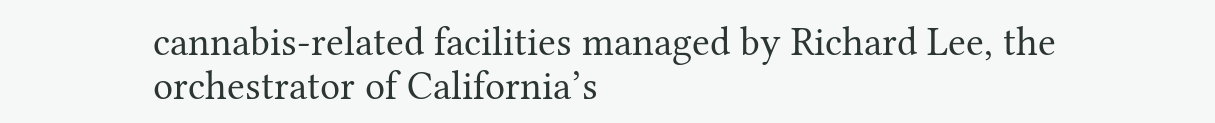cannabis-related facilities managed by Richard Lee, the orchestrator of California’s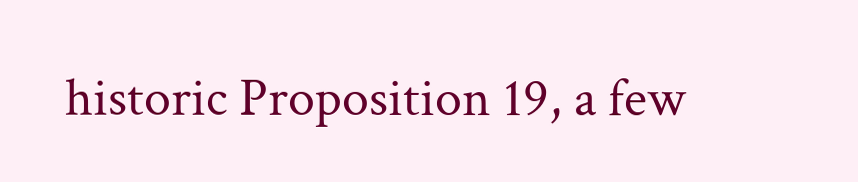historic Proposition 19, a few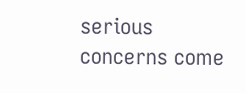serious concerns come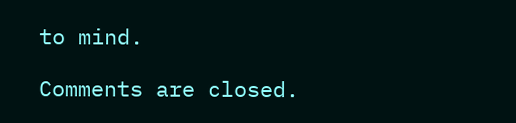to mind.

Comments are closed.